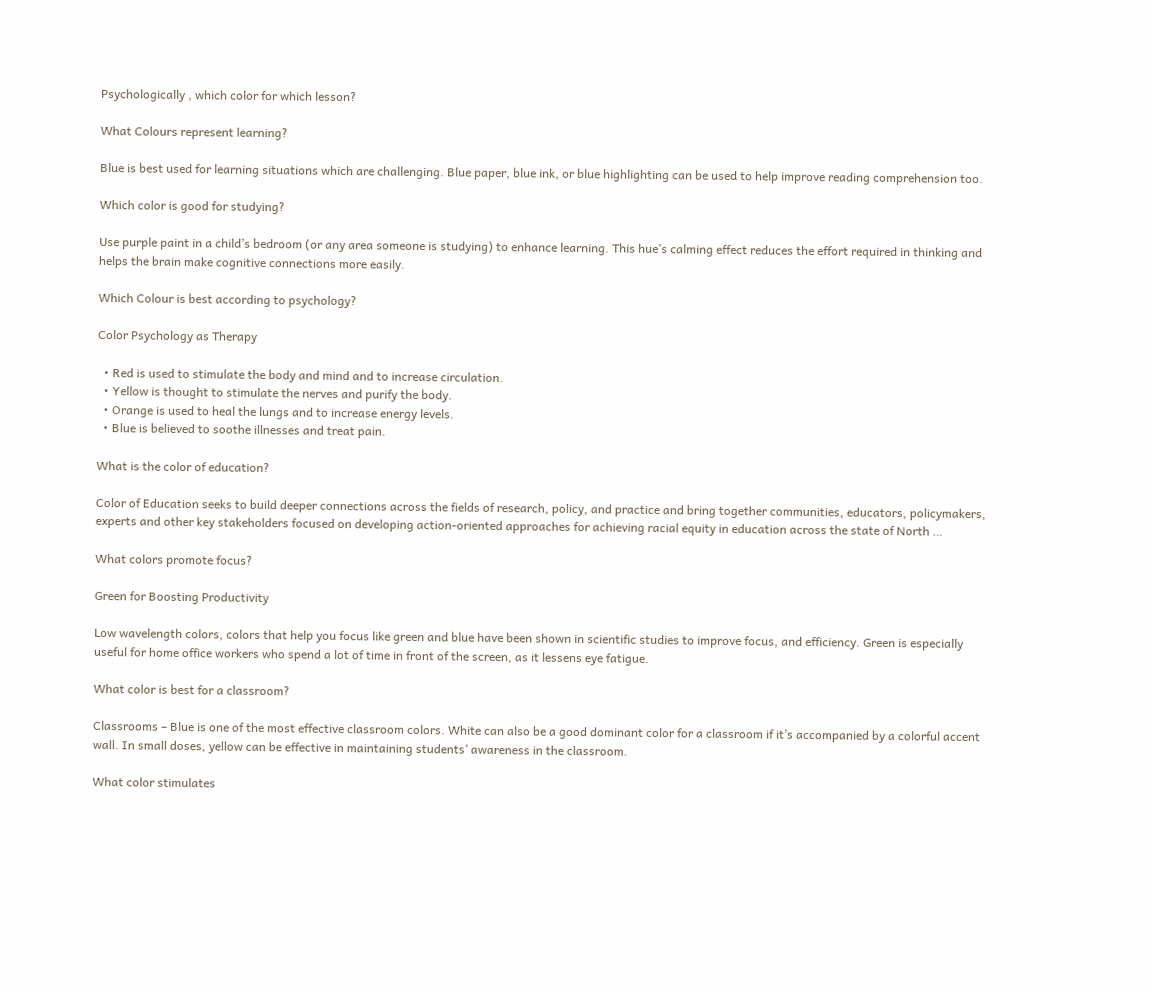Psychologically , which color for which lesson?

What Colours represent learning?

Blue is best used for learning situations which are challenging. Blue paper, blue ink, or blue highlighting can be used to help improve reading comprehension too.

Which color is good for studying?

Use purple paint in a child’s bedroom (or any area someone is studying) to enhance learning. This hue’s calming effect reduces the effort required in thinking and helps the brain make cognitive connections more easily.

Which Colour is best according to psychology?

Color Psychology as Therapy

  • Red is used to stimulate the body and mind and to increase circulation.
  • Yellow is thought to stimulate the nerves and purify the body.
  • Orange is used to heal the lungs and to increase energy levels.
  • Blue is believed to soothe illnesses and treat pain.

What is the color of education?

Color of Education seeks to build deeper connections across the fields of research, policy, and practice and bring together communities, educators, policymakers, experts and other key stakeholders focused on developing action-oriented approaches for achieving racial equity in education across the state of North …

What colors promote focus?

Green for Boosting Productivity

Low wavelength colors, colors that help you focus like green and blue have been shown in scientific studies to improve focus, and efficiency. Green is especially useful for home office workers who spend a lot of time in front of the screen, as it lessens eye fatigue.

What color is best for a classroom?

Classrooms – Blue is one of the most effective classroom colors. White can also be a good dominant color for a classroom if it’s accompanied by a colorful accent wall. In small doses, yellow can be effective in maintaining students’ awareness in the classroom.

What color stimulates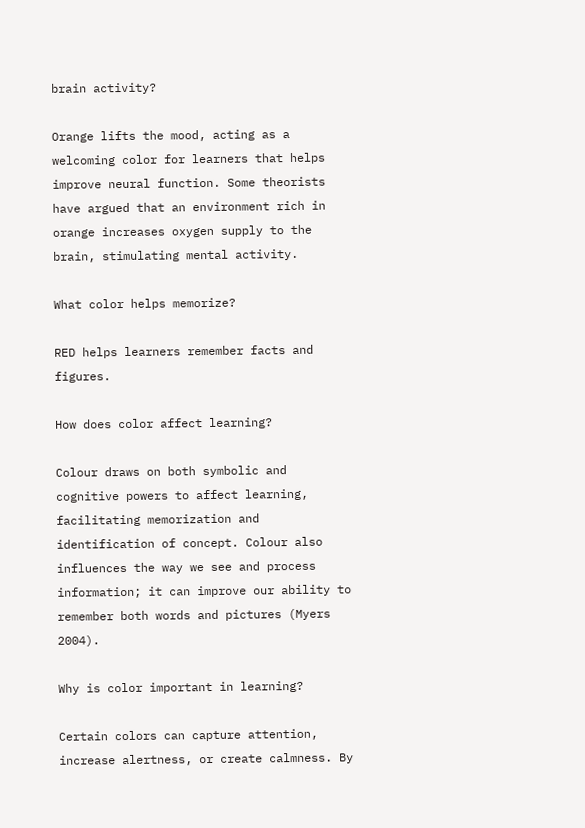brain activity?

Orange lifts the mood, acting as a welcoming color for learners that helps improve neural function. Some theorists have argued that an environment rich in orange increases oxygen supply to the brain, stimulating mental activity.

What color helps memorize?

RED helps learners remember facts and figures.

How does color affect learning?

Colour draws on both symbolic and cognitive powers to affect learning, facilitating memorization and identification of concept. Colour also influences the way we see and process information; it can improve our ability to remember both words and pictures (Myers 2004).

Why is color important in learning?

Certain colors can capture attention, increase alertness, or create calmness. By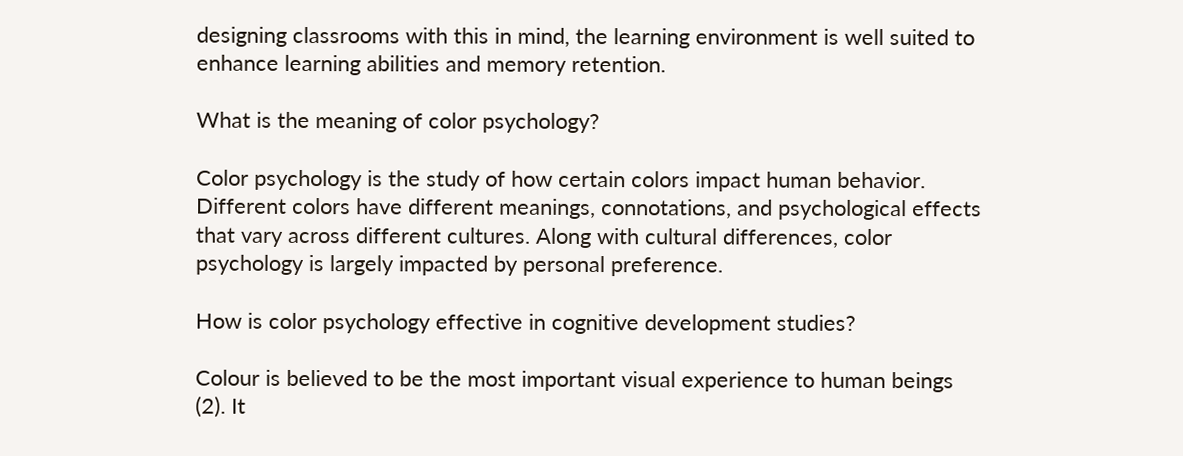designing classrooms with this in mind, the learning environment is well suited to enhance learning abilities and memory retention.

What is the meaning of color psychology?

Color psychology is the study of how certain colors impact human behavior. Different colors have different meanings, connotations, and psychological effects that vary across different cultures. Along with cultural differences, color psychology is largely impacted by personal preference.

How is color psychology effective in cognitive development studies?

Colour is believed to be the most important visual experience to human beings (2). It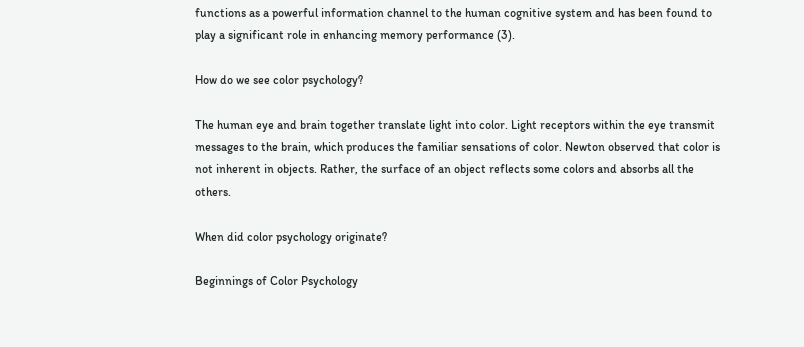functions as a powerful information channel to the human cognitive system and has been found to play a significant role in enhancing memory performance (3).

How do we see color psychology?

The human eye and brain together translate light into color. Light receptors within the eye transmit messages to the brain, which produces the familiar sensations of color. Newton observed that color is not inherent in objects. Rather, the surface of an object reflects some colors and absorbs all the others.

When did color psychology originate?

Beginnings of Color Psychology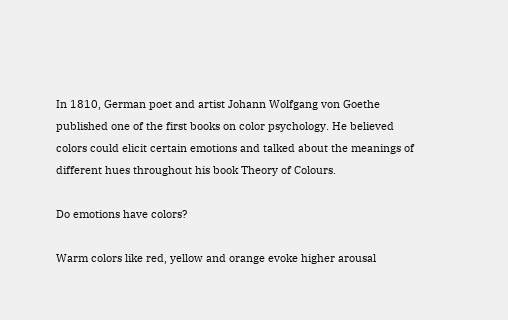In 1810, German poet and artist Johann Wolfgang von Goethe published one of the first books on color psychology. He believed colors could elicit certain emotions and talked about the meanings of different hues throughout his book Theory of Colours.

Do emotions have colors?

Warm colors like red, yellow and orange evoke higher arousal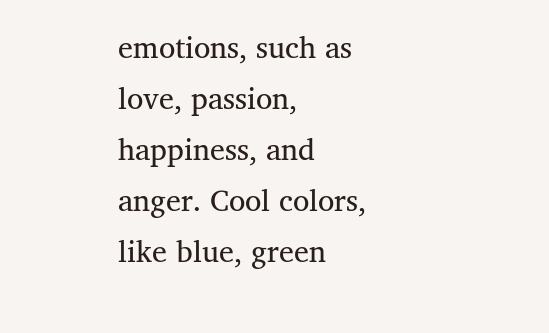emotions, such as love, passion, happiness, and anger. Cool colors, like blue, green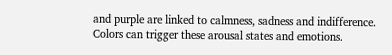and purple are linked to calmness, sadness and indifference. Colors can trigger these arousal states and emotions.